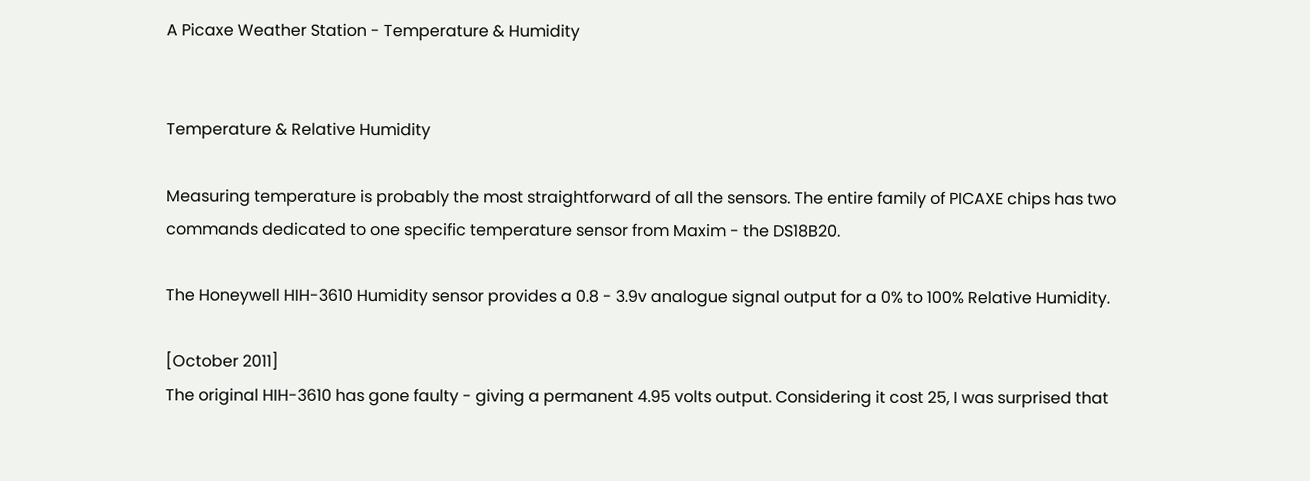A Picaxe Weather Station - Temperature & Humidity


Temperature & Relative Humidity

Measuring temperature is probably the most straightforward of all the sensors. The entire family of PICAXE chips has two commands dedicated to one specific temperature sensor from Maxim - the DS18B20.

The Honeywell HIH-3610 Humidity sensor provides a 0.8 - 3.9v analogue signal output for a 0% to 100% Relative Humidity.

[October 2011]
The original HIH-3610 has gone faulty - giving a permanent 4.95 volts output. Considering it cost 25, I was surprised that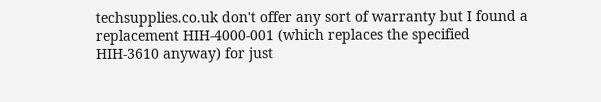techsupplies.co.uk don't offer any sort of warranty but I found a replacement HIH-4000-001 (which replaces the specified HIH-3610 anyway) for just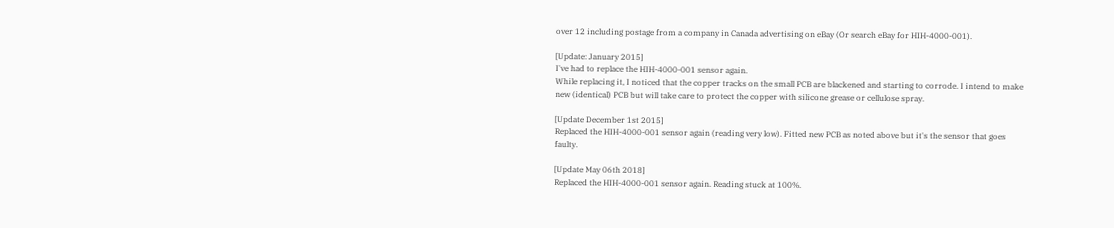over 12 including postage from a company in Canada advertising on eBay (Or search eBay for HIH-4000-001).

[Update: January 2015]
I've had to replace the HIH-4000-001 sensor again.
While replacing it, I noticed that the copper tracks on the small PCB are blackened and starting to corrode. I intend to make new (identical) PCB but will take care to protect the copper with silicone grease or cellulose spray.

[Update December 1st 2015]
Replaced the HIH-4000-001 sensor again (reading very low). Fitted new PCB as noted above but it's the sensor that goes faulty.

[Update May 06th 2018]
Replaced the HIH-4000-001 sensor again. Reading stuck at 100%.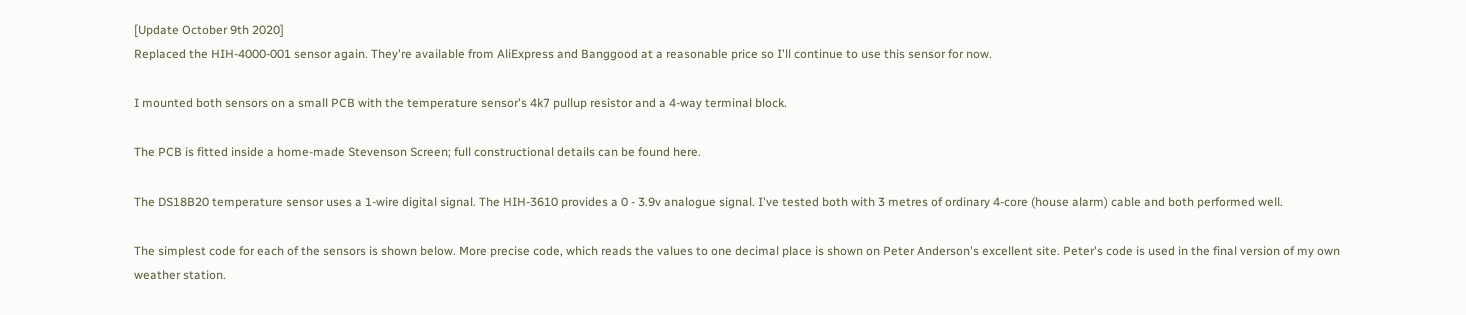[Update October 9th 2020]
Replaced the HIH-4000-001 sensor again. They're available from AliExpress and Banggood at a reasonable price so I'll continue to use this sensor for now.

I mounted both sensors on a small PCB with the temperature sensor's 4k7 pullup resistor and a 4-way terminal block.

The PCB is fitted inside a home-made Stevenson Screen; full constructional details can be found here.

The DS18B20 temperature sensor uses a 1-wire digital signal. The HIH-3610 provides a 0 - 3.9v analogue signal. I've tested both with 3 metres of ordinary 4-core (house alarm) cable and both performed well.

The simplest code for each of the sensors is shown below. More precise code, which reads the values to one decimal place is shown on Peter Anderson's excellent site. Peter's code is used in the final version of my own weather station.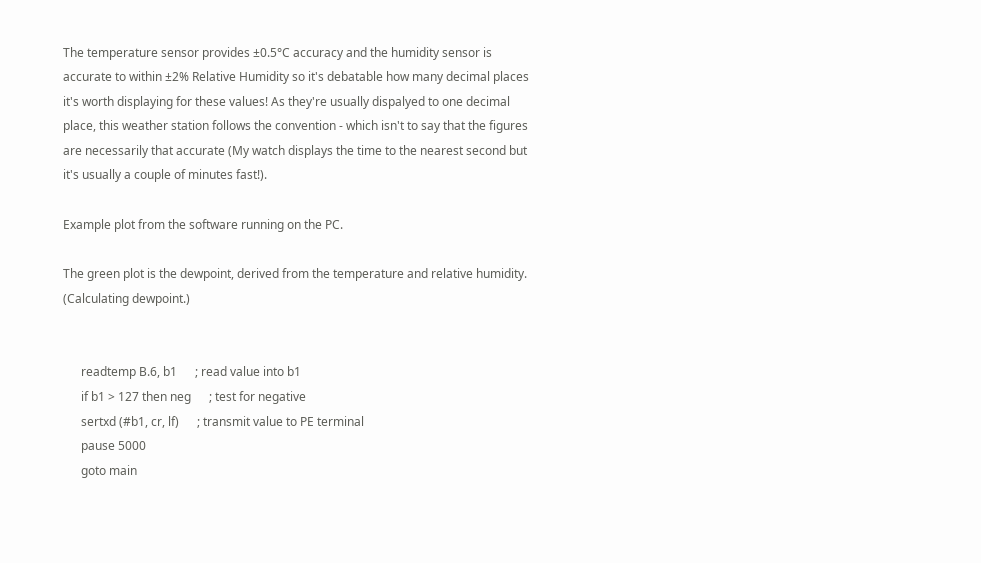The temperature sensor provides ±0.5°C accuracy and the humidity sensor is accurate to within ±2% Relative Humidity so it's debatable how many decimal places it's worth displaying for these values! As they're usually dispalyed to one decimal place, this weather station follows the convention - which isn't to say that the figures are necessarily that accurate (My watch displays the time to the nearest second but it's usually a couple of minutes fast!).

Example plot from the software running on the PC.

The green plot is the dewpoint, derived from the temperature and relative humidity. (Calculating dewpoint.)


      readtemp B.6, b1      ; read value into b1
      if b1 > 127 then neg      ; test for negative
      sertxd (#b1, cr, lf)      ; transmit value to PE terminal
      pause 5000
      goto main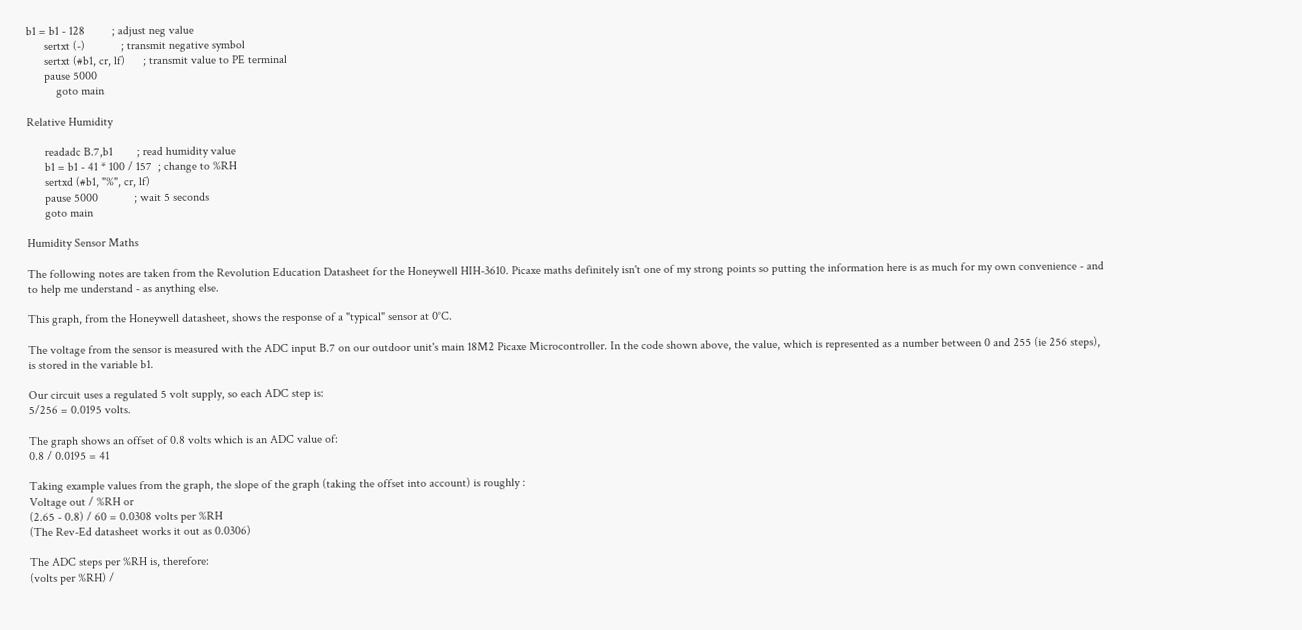b1 = b1 - 128         ; adjust neg value
      sertxt (-)            ; transmit negative symbol
      sertxt (#b1, cr, lf)      ; transmit value to PE terminal
      pause 5000
          goto main

Relative Humidity

      readadc B.7,b1        ; read humidity value
      b1 = b1 - 41 * 100 / 157  ; change to %RH
      sertxd (#b1, "%", cr, lf)
      pause 5000            ; wait 5 seconds
      goto main

Humidity Sensor Maths

The following notes are taken from the Revolution Education Datasheet for the Honeywell HIH-3610. Picaxe maths definitely isn't one of my strong points so putting the information here is as much for my own convenience - and to help me understand - as anything else.

This graph, from the Honeywell datasheet, shows the response of a "typical" sensor at 0°C.

The voltage from the sensor is measured with the ADC input B.7 on our outdoor unit's main 18M2 Picaxe Microcontroller. In the code shown above, the value, which is represented as a number between 0 and 255 (ie 256 steps), is stored in the variable b1.

Our circuit uses a regulated 5 volt supply, so each ADC step is:
5/256 = 0.0195 volts.

The graph shows an offset of 0.8 volts which is an ADC value of:
0.8 / 0.0195 = 41

Taking example values from the graph, the slope of the graph (taking the offset into account) is roughly :
Voltage out / %RH or
(2.65 - 0.8) / 60 = 0.0308 volts per %RH
(The Rev-Ed datasheet works it out as 0.0306)

The ADC steps per %RH is, therefore:
(volts per %RH) /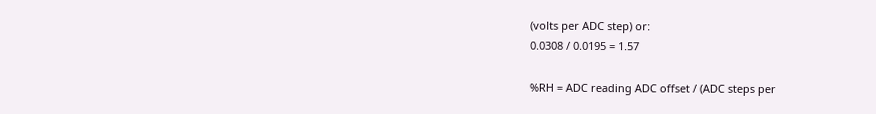(volts per ADC step) or:
0.0308 / 0.0195 = 1.57

%RH = ADC reading ADC offset / (ADC steps per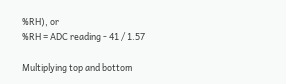%RH), or
%RH = ADC reading - 41 / 1.57

Multiplying top and bottom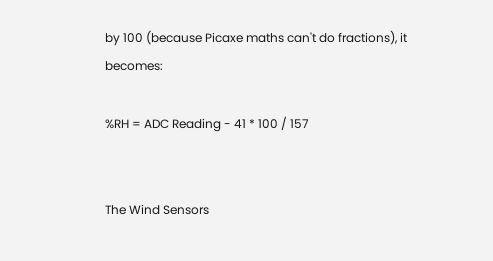by 100 (because Picaxe maths can't do fractions), it becomes:

%RH = ADC Reading - 41 * 100 / 157


The Wind Sensors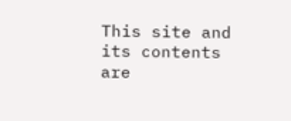This site and its contents are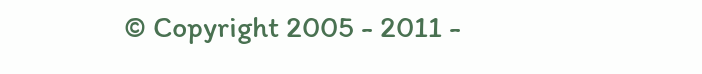© Copyright 2005 - 2011 -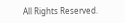All Rights Reserved.